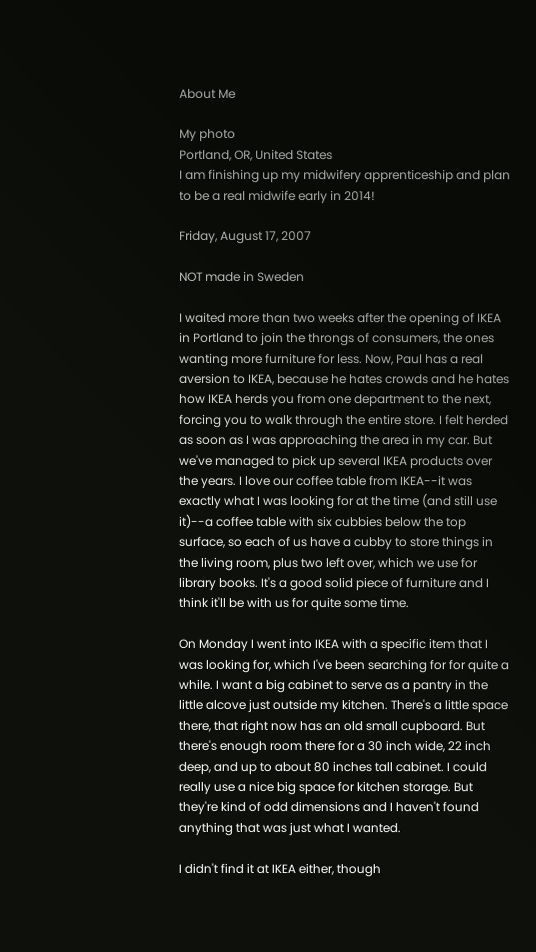About Me

My photo
Portland, OR, United States
I am finishing up my midwifery apprenticeship and plan to be a real midwife early in 2014!

Friday, August 17, 2007

NOT made in Sweden

I waited more than two weeks after the opening of IKEA in Portland to join the throngs of consumers, the ones wanting more furniture for less. Now, Paul has a real aversion to IKEA, because he hates crowds and he hates how IKEA herds you from one department to the next, forcing you to walk through the entire store. I felt herded as soon as I was approaching the area in my car. But we've managed to pick up several IKEA products over the years. I love our coffee table from IKEA--it was exactly what I was looking for at the time (and still use it)--a coffee table with six cubbies below the top surface, so each of us have a cubby to store things in the living room, plus two left over, which we use for library books. It's a good solid piece of furniture and I think it'll be with us for quite some time.

On Monday I went into IKEA with a specific item that I was looking for, which I've been searching for for quite a while. I want a big cabinet to serve as a pantry in the little alcove just outside my kitchen. There's a little space there, that right now has an old small cupboard. But there's enough room there for a 30 inch wide, 22 inch deep, and up to about 80 inches tall cabinet. I could really use a nice big space for kitchen storage. But they're kind of odd dimensions and I haven't found anything that was just what I wanted.

I didn't find it at IKEA either, though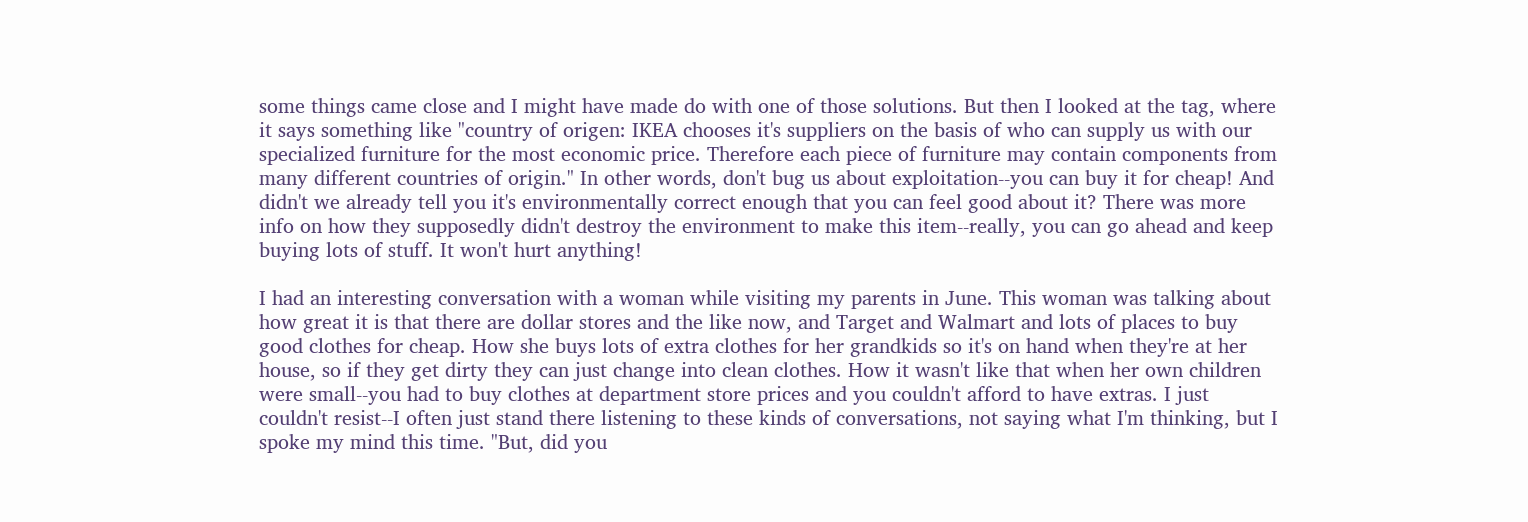some things came close and I might have made do with one of those solutions. But then I looked at the tag, where it says something like "country of origen: IKEA chooses it's suppliers on the basis of who can supply us with our specialized furniture for the most economic price. Therefore each piece of furniture may contain components from many different countries of origin." In other words, don't bug us about exploitation--you can buy it for cheap! And didn't we already tell you it's environmentally correct enough that you can feel good about it? There was more info on how they supposedly didn't destroy the environment to make this item--really, you can go ahead and keep buying lots of stuff. It won't hurt anything!

I had an interesting conversation with a woman while visiting my parents in June. This woman was talking about how great it is that there are dollar stores and the like now, and Target and Walmart and lots of places to buy good clothes for cheap. How she buys lots of extra clothes for her grandkids so it's on hand when they're at her house, so if they get dirty they can just change into clean clothes. How it wasn't like that when her own children were small--you had to buy clothes at department store prices and you couldn't afford to have extras. I just couldn't resist--I often just stand there listening to these kinds of conversations, not saying what I'm thinking, but I spoke my mind this time. "But, did you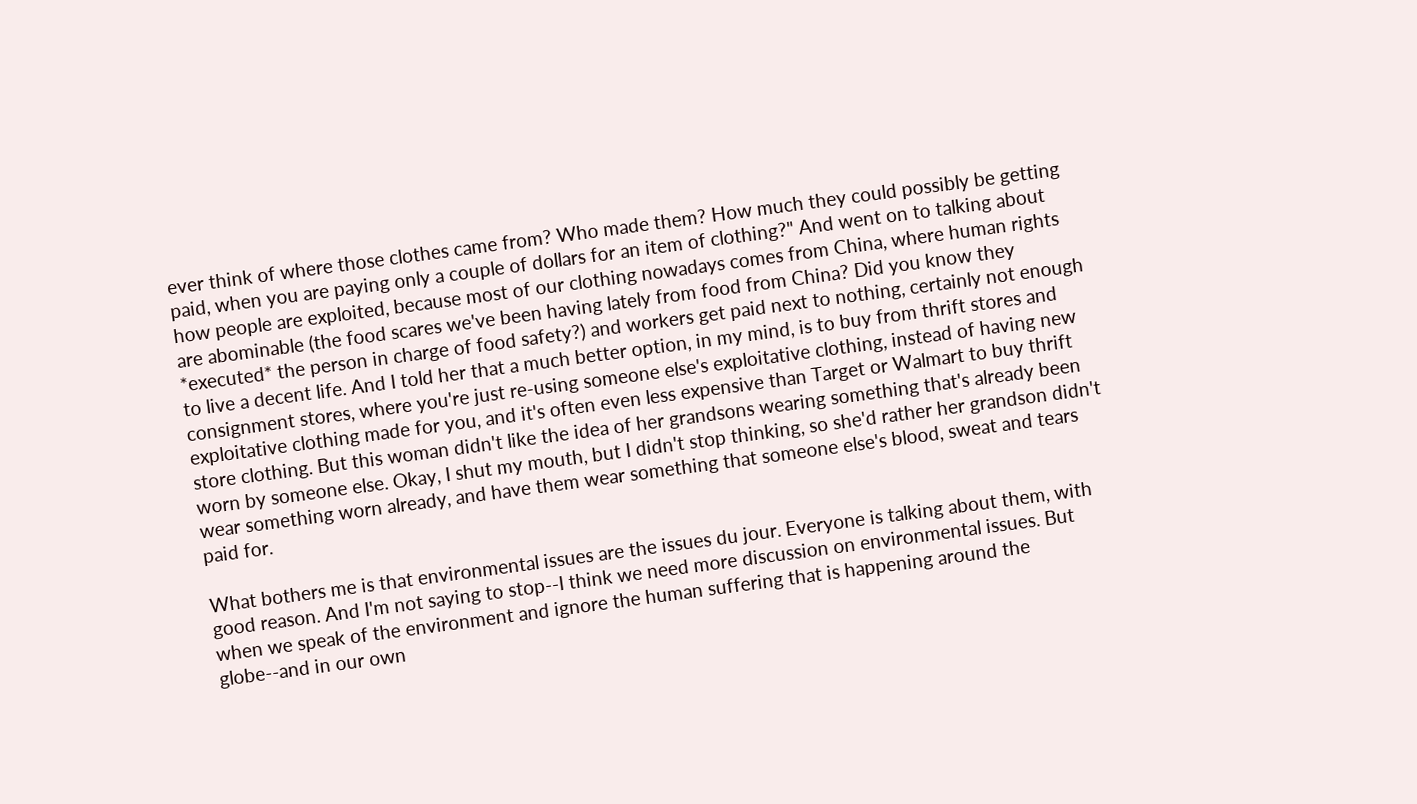ever think of where those clothes came from? Who made them? How much they could possibly be getting paid, when you are paying only a couple of dollars for an item of clothing?" And went on to talking about how people are exploited, because most of our clothing nowadays comes from China, where human rights are abominable (the food scares we've been having lately from food from China? Did you know they *executed* the person in charge of food safety?) and workers get paid next to nothing, certainly not enough to live a decent life. And I told her that a much better option, in my mind, is to buy from thrift stores and consignment stores, where you're just re-using someone else's exploitative clothing, instead of having new exploitative clothing made for you, and it's often even less expensive than Target or Walmart to buy thrift store clothing. But this woman didn't like the idea of her grandsons wearing something that's already been worn by someone else. Okay, I shut my mouth, but I didn't stop thinking, so she'd rather her grandson didn't wear something worn already, and have them wear something that someone else's blood, sweat and tears paid for.

What bothers me is that environmental issues are the issues du jour. Everyone is talking about them, with good reason. And I'm not saying to stop--I think we need more discussion on environmental issues. But when we speak of the environment and ignore the human suffering that is happening around the globe--and in our own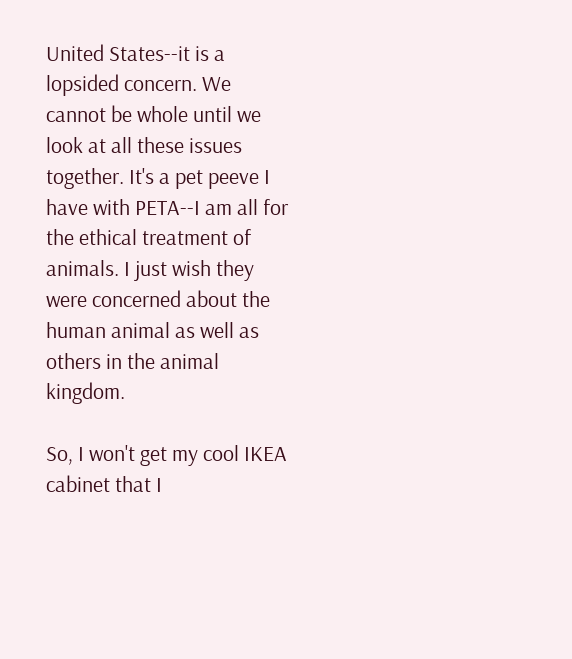United States--it is a lopsided concern. We cannot be whole until we look at all these issues together. It's a pet peeve I have with PETA--I am all for the ethical treatment of animals. I just wish they were concerned about the human animal as well as others in the animal kingdom.

So, I won't get my cool IKEA cabinet that I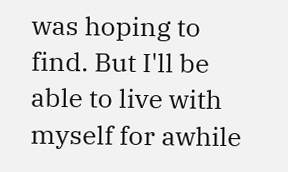was hoping to find. But I'll be able to live with myself for awhile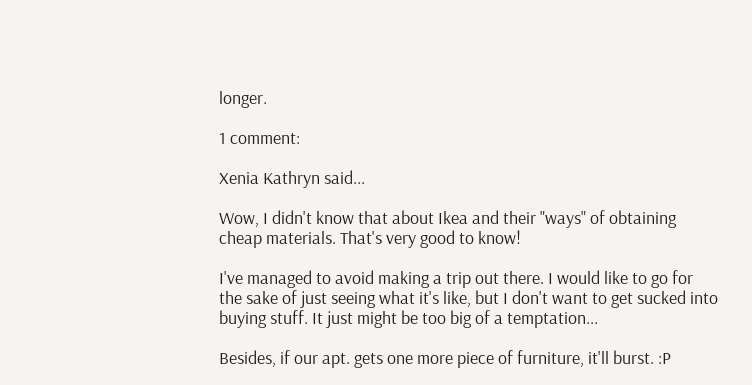longer.

1 comment:

Xenia Kathryn said...

Wow, I didn't know that about Ikea and their "ways" of obtaining cheap materials. That's very good to know!

I've managed to avoid making a trip out there. I would like to go for the sake of just seeing what it's like, but I don't want to get sucked into buying stuff. It just might be too big of a temptation...

Besides, if our apt. gets one more piece of furniture, it'll burst. :P